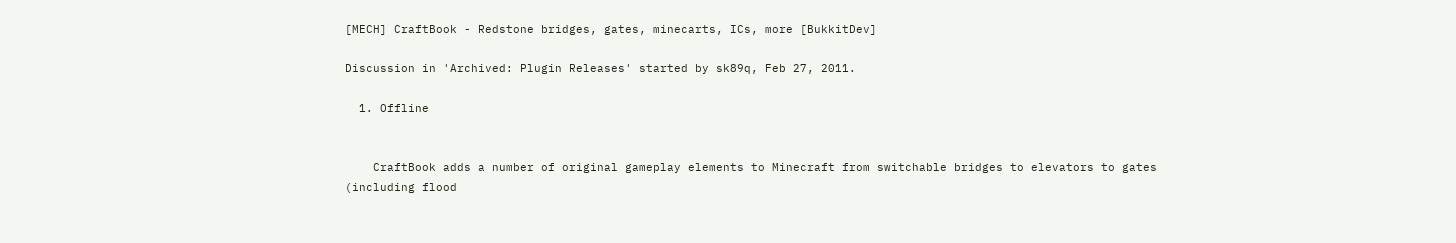[MECH] CraftBook - Redstone bridges, gates, minecarts, ICs, more [BukkitDev]

Discussion in 'Archived: Plugin Releases' started by sk89q, Feb 27, 2011.

  1. Offline


    CraftBook adds a number of original gameplay elements to Minecraft from switchable bridges to elevators to gates (including flood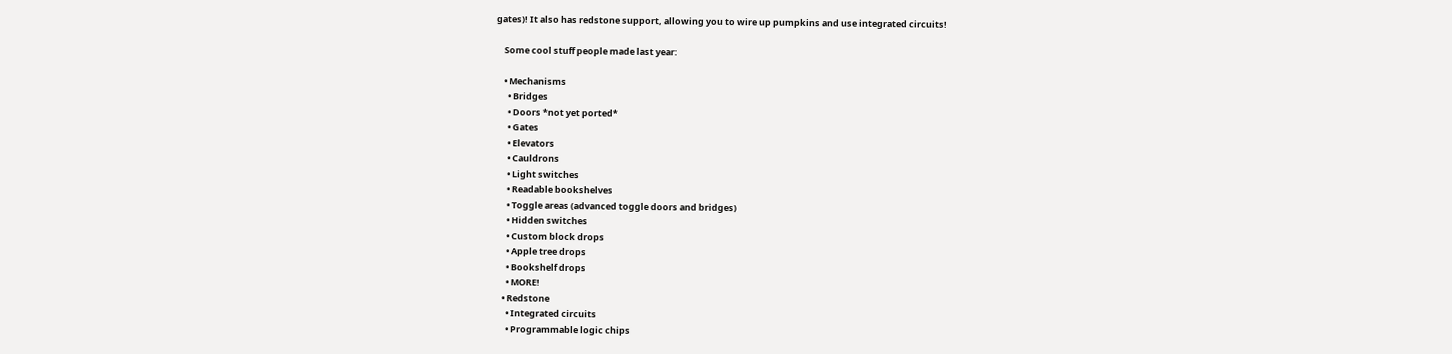gates)! It also has redstone support, allowing you to wire up pumpkins and use integrated circuits!

    Some cool stuff people made last year:

    • Mechanisms
      • Bridges
      • Doors *not yet ported*
      • Gates
      • Elevators
      • Cauldrons
      • Light switches
      • Readable bookshelves
      • Toggle areas (advanced toggle doors and bridges)
      • Hidden switches
      • Custom block drops
      • Apple tree drops
      • Bookshelf drops
      • MORE!
    • Redstone
      • Integrated circuits
      • Programmable logic chips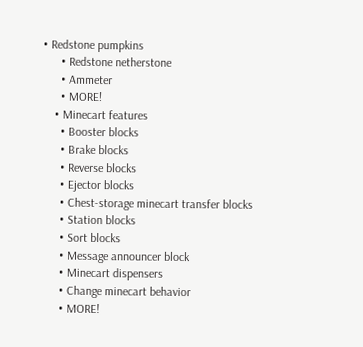• Redstone pumpkins
      • Redstone netherstone
      • Ammeter
      • MORE!
    • Minecart features
      • Booster blocks
      • Brake blocks
      • Reverse blocks
      • Ejector blocks
      • Chest-storage minecart transfer blocks
      • Station blocks
      • Sort blocks
      • Message announcer block
      • Minecart dispensers
      • Change minecart behavior
      • MORE!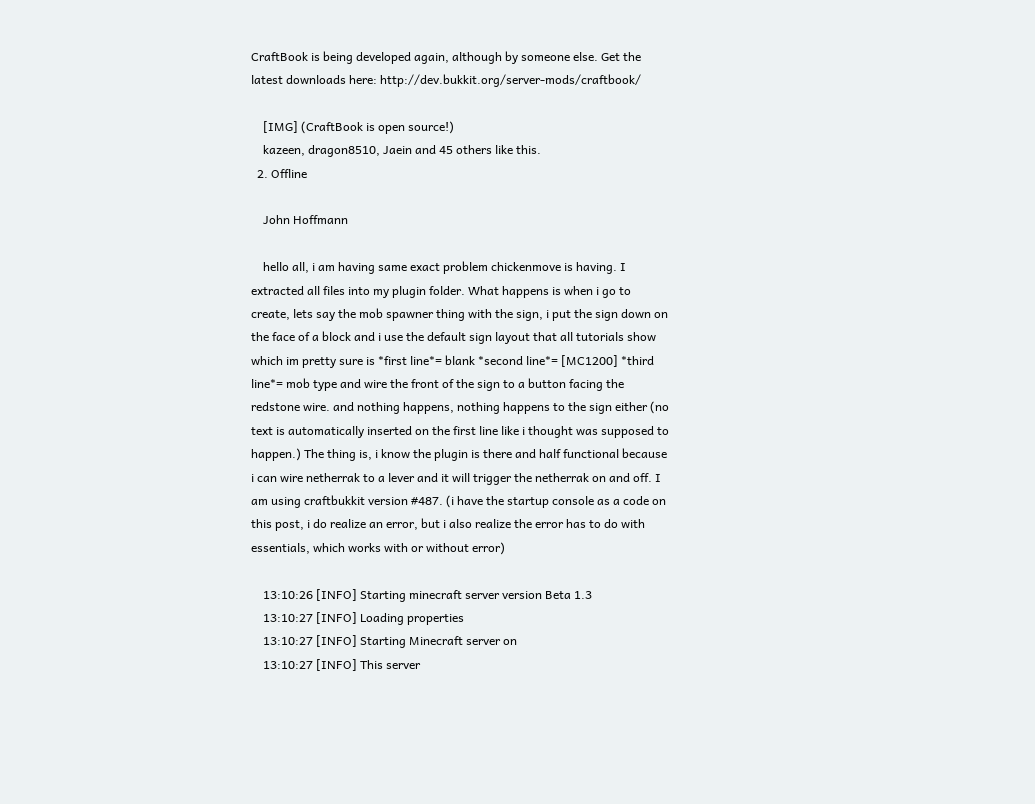CraftBook is being developed again, although by someone else. Get the latest downloads here: http://dev.bukkit.org/server-mods/craftbook/

    [IMG] (CraftBook is open source!)
    kazeen, dragon8510, Jaein and 45 others like this.
  2. Offline

    John Hoffmann

    hello all, i am having same exact problem chickenmove is having. I extracted all files into my plugin folder. What happens is when i go to create, lets say the mob spawner thing with the sign, i put the sign down on the face of a block and i use the default sign layout that all tutorials show which im pretty sure is *first line*= blank *second line*= [MC1200] *third line*= mob type and wire the front of the sign to a button facing the redstone wire. and nothing happens, nothing happens to the sign either (no text is automatically inserted on the first line like i thought was supposed to happen.) The thing is, i know the plugin is there and half functional because i can wire netherrak to a lever and it will trigger the netherrak on and off. I am using craftbukkit version #487. (i have the startup console as a code on this post, i do realize an error, but i also realize the error has to do with essentials, which works with or without error)

    13:10:26 [INFO] Starting minecraft server version Beta 1.3
    13:10:27 [INFO] Loading properties
    13:10:27 [INFO] Starting Minecraft server on
    13:10:27 [INFO] This server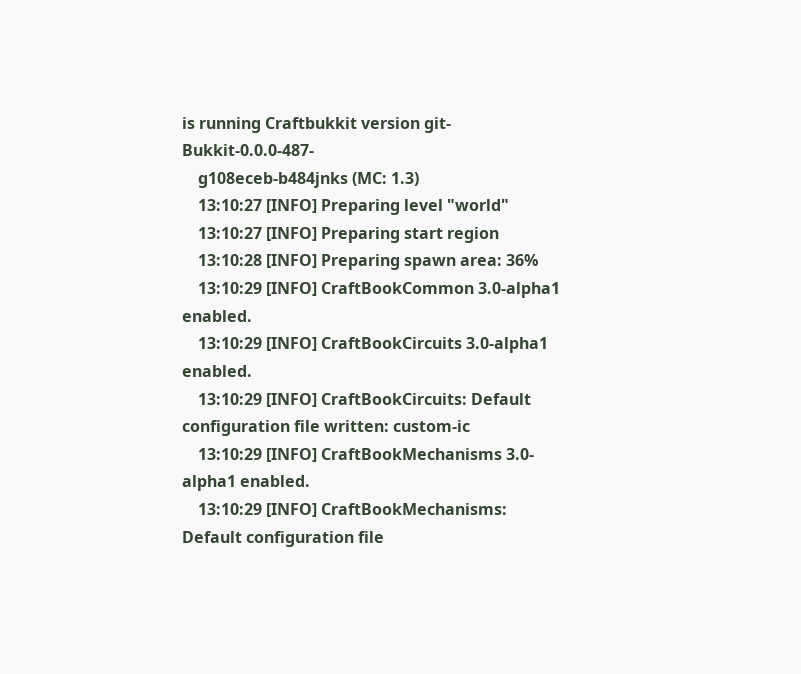is running Craftbukkit version git-Bukkit-0.0.0-487-
    g108eceb-b484jnks (MC: 1.3)
    13:10:27 [INFO] Preparing level "world"
    13:10:27 [INFO] Preparing start region
    13:10:28 [INFO] Preparing spawn area: 36%
    13:10:29 [INFO] CraftBookCommon 3.0-alpha1 enabled.
    13:10:29 [INFO] CraftBookCircuits 3.0-alpha1 enabled.
    13:10:29 [INFO] CraftBookCircuits: Default configuration file written: custom-ic
    13:10:29 [INFO] CraftBookMechanisms 3.0-alpha1 enabled.
    13:10:29 [INFO] CraftBookMechanisms: Default configuration file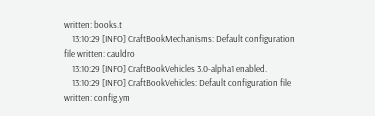written: books.t
    13:10:29 [INFO] CraftBookMechanisms: Default configuration file written: cauldro
    13:10:29 [INFO] CraftBookVehicles 3.0-alpha1 enabled.
    13:10:29 [INFO] CraftBookVehicles: Default configuration file written: config.ym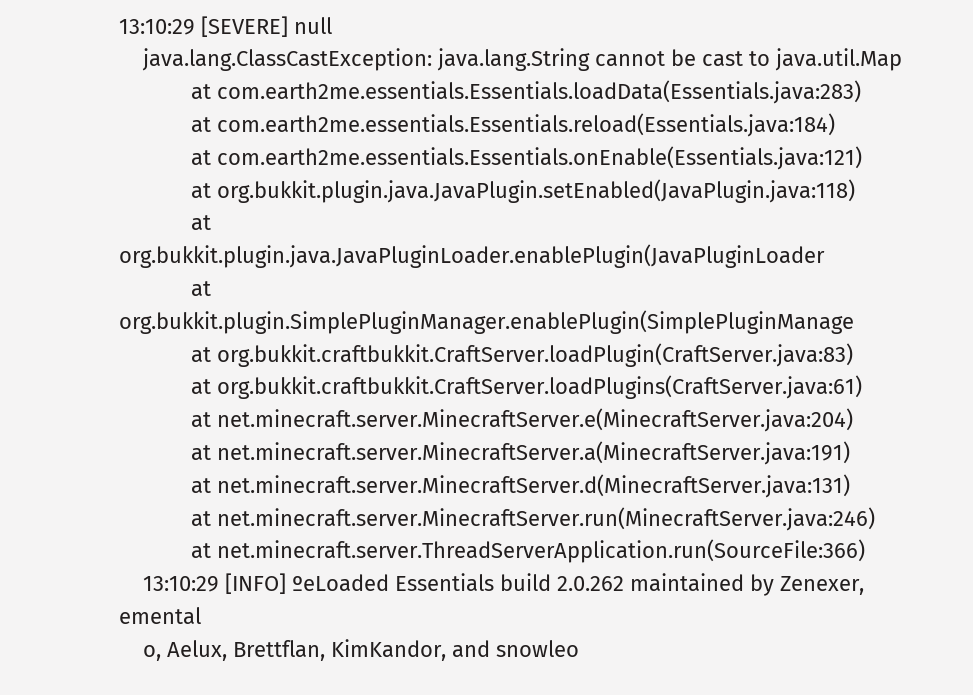13:10:29 [SEVERE] null
    java.lang.ClassCastException: java.lang.String cannot be cast to java.util.Map
            at com.earth2me.essentials.Essentials.loadData(Essentials.java:283)
            at com.earth2me.essentials.Essentials.reload(Essentials.java:184)
            at com.earth2me.essentials.Essentials.onEnable(Essentials.java:121)
            at org.bukkit.plugin.java.JavaPlugin.setEnabled(JavaPlugin.java:118)
            at org.bukkit.plugin.java.JavaPluginLoader.enablePlugin(JavaPluginLoader
            at org.bukkit.plugin.SimplePluginManager.enablePlugin(SimplePluginManage
            at org.bukkit.craftbukkit.CraftServer.loadPlugin(CraftServer.java:83)
            at org.bukkit.craftbukkit.CraftServer.loadPlugins(CraftServer.java:61)
            at net.minecraft.server.MinecraftServer.e(MinecraftServer.java:204)
            at net.minecraft.server.MinecraftServer.a(MinecraftServer.java:191)
            at net.minecraft.server.MinecraftServer.d(MinecraftServer.java:131)
            at net.minecraft.server.MinecraftServer.run(MinecraftServer.java:246)
            at net.minecraft.server.ThreadServerApplication.run(SourceFile:366)
    13:10:29 [INFO] ºeLoaded Essentials build 2.0.262 maintained by Zenexer, emental
    o, Aelux, Brettflan, KimKandor, and snowleo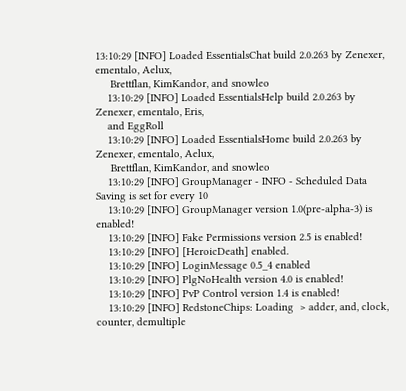13:10:29 [INFO] Loaded EssentialsChat build 2.0.263 by Zenexer, ementalo, Aelux,
     Brettflan, KimKandor, and snowleo
    13:10:29 [INFO] Loaded EssentialsHelp build 2.0.263 by Zenexer, ementalo, Eris,
    and EggRoll
    13:10:29 [INFO] Loaded EssentialsHome build 2.0.263 by Zenexer, ementalo, Aelux,
     Brettflan, KimKandor, and snowleo
    13:10:29 [INFO] GroupManager - INFO - Scheduled Data Saving is set for every 10
    13:10:29 [INFO] GroupManager version 1.0(pre-alpha-3) is enabled!
    13:10:29 [INFO] Fake Permissions version 2.5 is enabled!
    13:10:29 [INFO] [HeroicDeath] enabled.
    13:10:29 [INFO] LoginMessage 0.5_4 enabled
    13:10:29 [INFO] PlgNoHealth version 4.0 is enabled!
    13:10:29 [INFO] PvP Control version 1.4 is enabled!
    13:10:29 [INFO] RedstoneChips: Loading  > adder, and, clock, counter, demultiple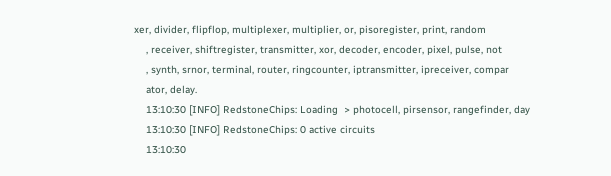xer, divider, flipflop, multiplexer, multiplier, or, pisoregister, print, random
    , receiver, shiftregister, transmitter, xor, decoder, encoder, pixel, pulse, not
    , synth, srnor, terminal, router, ringcounter, iptransmitter, ipreceiver, compar
    ator, delay.
    13:10:30 [INFO] RedstoneChips: Loading  > photocell, pirsensor, rangefinder, day
    13:10:30 [INFO] RedstoneChips: 0 active circuits
    13:10:30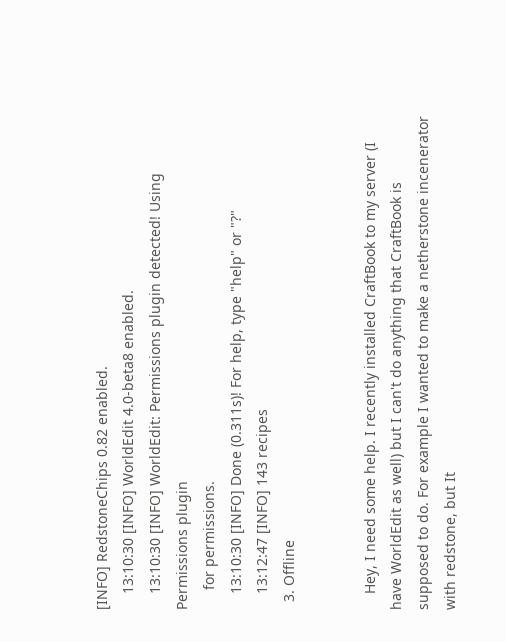[INFO] RedstoneChips 0.82 enabled.
    13:10:30 [INFO] WorldEdit 4.0-beta8 enabled.
    13:10:30 [INFO] WorldEdit: Permissions plugin detected! Using Permissions plugin
     for permissions.
    13:10:30 [INFO] Done (0.311s)! For help, type "help" or "?"
    13:12:47 [INFO] 143 recipes
  3. Offline


    Hey, I need some help. I recently installed CraftBook to my server (I have WorldEdit as well) but I can't do anything that CraftBook is supposed to do. For example I wanted to make a netherstone incenerator with redstone, but It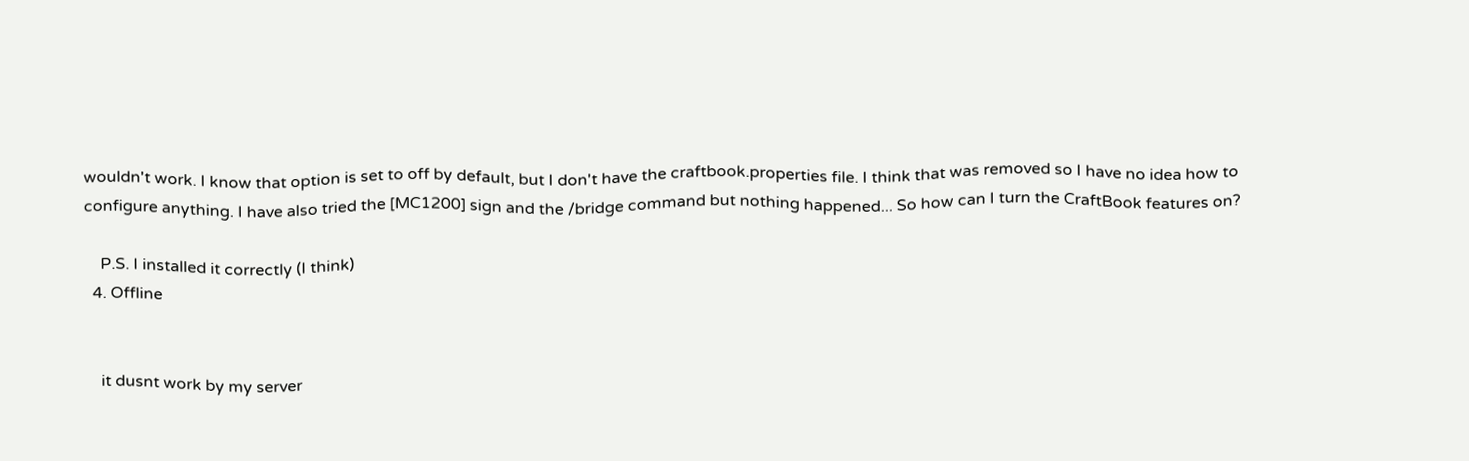wouldn't work. I know that option is set to off by default, but I don't have the craftbook.properties file. I think that was removed so I have no idea how to configure anything. I have also tried the [MC1200] sign and the /bridge command but nothing happened... So how can I turn the CraftBook features on?

    P.S. I installed it correctly (I think)
  4. Offline


    it dusnt work by my server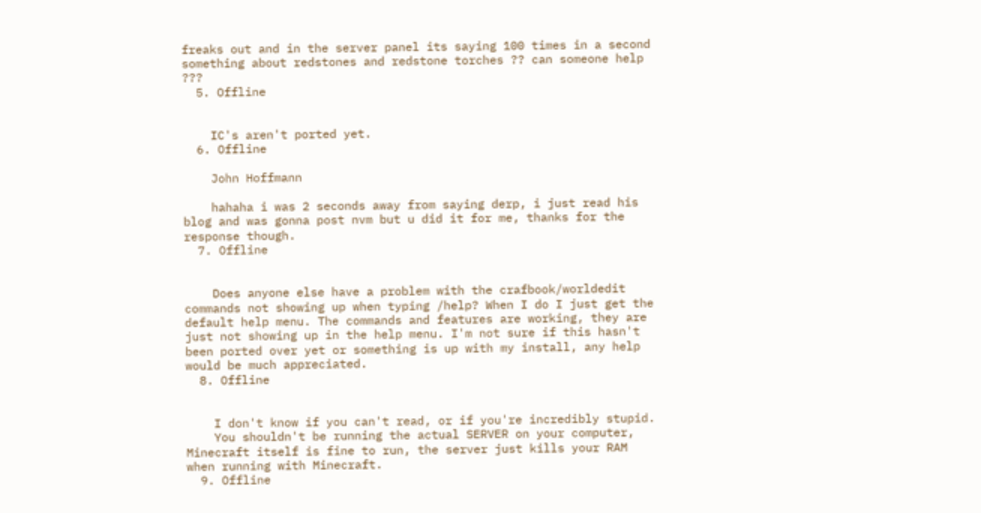freaks out and in the server panel its saying 100 times in a second something about redstones and redstone torches ?? can someone help ???
  5. Offline


    IC's aren't ported yet.
  6. Offline

    John Hoffmann

    hahaha i was 2 seconds away from saying derp, i just read his blog and was gonna post nvm but u did it for me, thanks for the response though.
  7. Offline


    Does anyone else have a problem with the crafbook/worldedit commands not showing up when typing /help? When I do I just get the default help menu. The commands and features are working, they are just not showing up in the help menu. I'm not sure if this hasn't been ported over yet or something is up with my install, any help would be much appreciated.
  8. Offline


    I don't know if you can't read, or if you're incredibly stupid.
    You shouldn't be running the actual SERVER on your computer, Minecraft itself is fine to run, the server just kills your RAM when running with Minecraft.
  9. Offline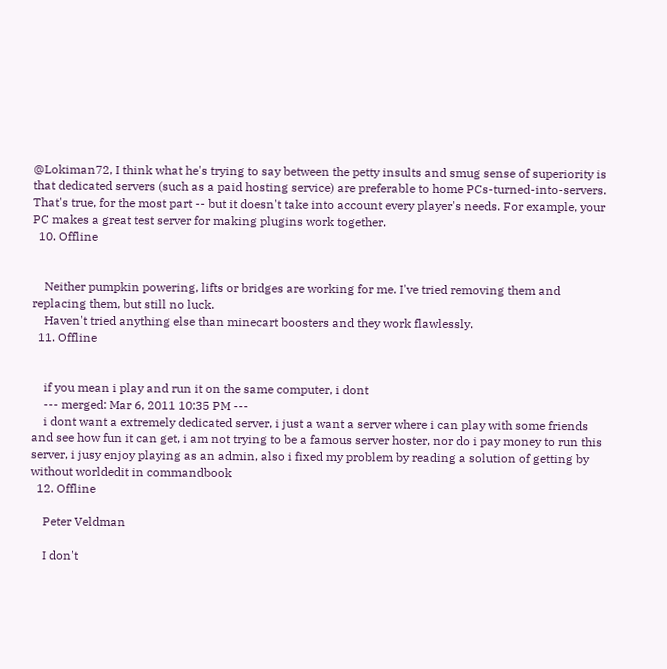@Lokiman72, I think what he's trying to say between the petty insults and smug sense of superiority is that dedicated servers (such as a paid hosting service) are preferable to home PCs-turned-into-servers. That's true, for the most part -- but it doesn't take into account every player's needs. For example, your PC makes a great test server for making plugins work together.
  10. Offline


    Neither pumpkin powering, lifts or bridges are working for me. I've tried removing them and replacing them, but still no luck.
    Haven't tried anything else than minecart boosters and they work flawlessly.
  11. Offline


    if you mean i play and run it on the same computer, i dont
    --- merged: Mar 6, 2011 10:35 PM ---
    i dont want a extremely dedicated server, i just a want a server where i can play with some friends and see how fun it can get, i am not trying to be a famous server hoster, nor do i pay money to run this server, i jusy enjoy playing as an admin, also i fixed my problem by reading a solution of getting by without worldedit in commandbook
  12. Offline

    Peter Veldman

    I don't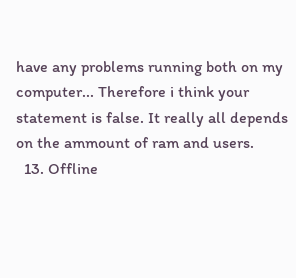have any problems running both on my computer... Therefore i think your statement is false. It really all depends on the ammount of ram and users.
  13. Offline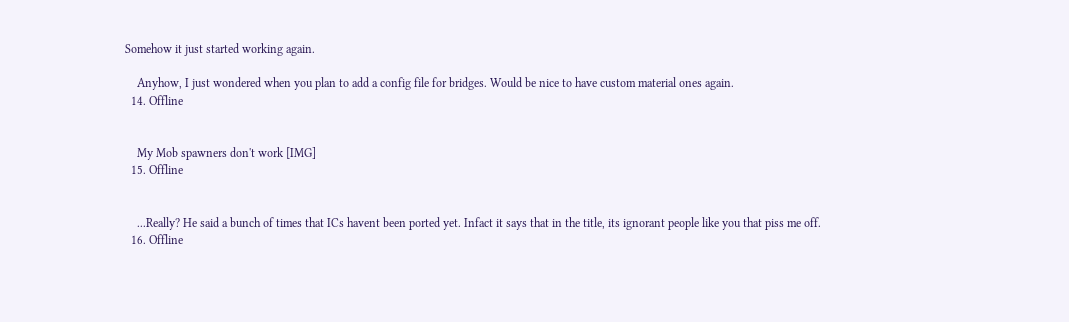Somehow it just started working again.

    Anyhow, I just wondered when you plan to add a config file for bridges. Would be nice to have custom material ones again.
  14. Offline


    My Mob spawners don't work [IMG]
  15. Offline


    ...Really? He said a bunch of times that ICs havent been ported yet. Infact it says that in the title, its ignorant people like you that piss me off.
  16. Offline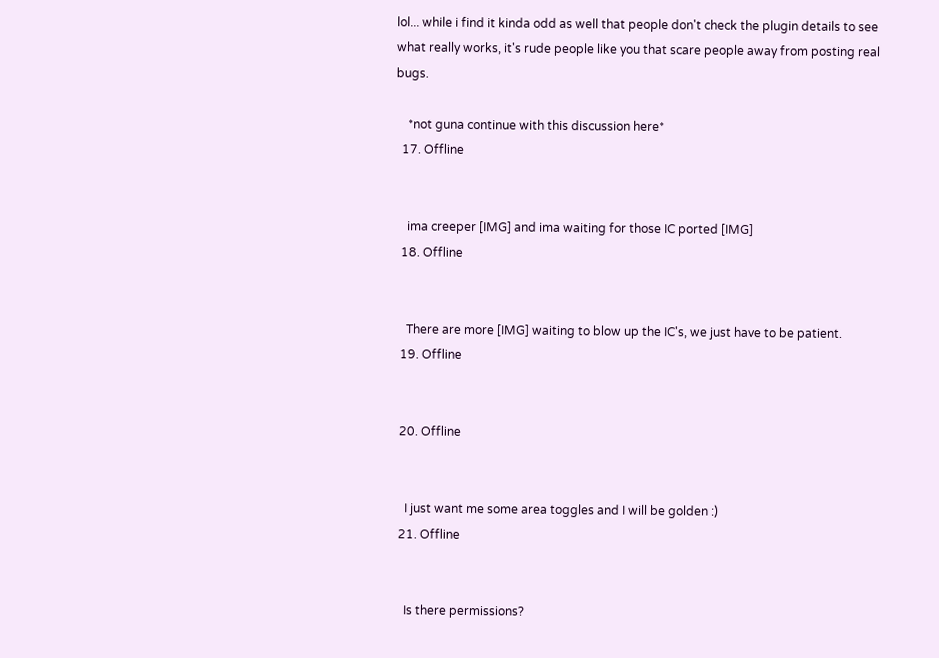lol... while i find it kinda odd as well that people don't check the plugin details to see what really works, it's rude people like you that scare people away from posting real bugs.

    *not guna continue with this discussion here*
  17. Offline


    ima creeper [IMG] and ima waiting for those IC ported [IMG]
  18. Offline


    There are more [IMG] waiting to blow up the IC's, we just have to be patient.
  19. Offline


  20. Offline


    I just want me some area toggles and I will be golden :)
  21. Offline


    Is there permissions?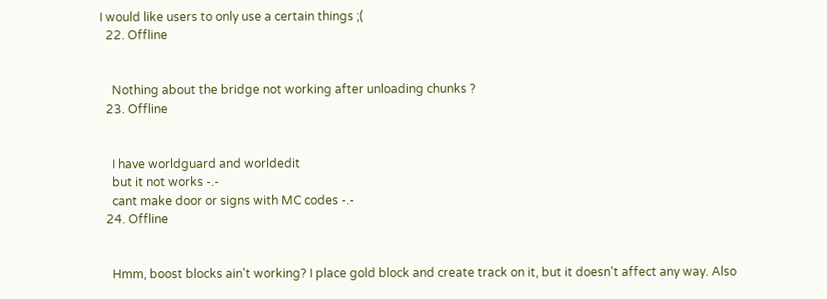I would like users to only use a certain things ;(
  22. Offline


    Nothing about the bridge not working after unloading chunks ?
  23. Offline


    I have worldguard and worldedit
    but it not works -.-
    cant make door or signs with MC codes -.-
  24. Offline


    Hmm, boost blocks ain't working? I place gold block and create track on it, but it doesn't affect any way. Also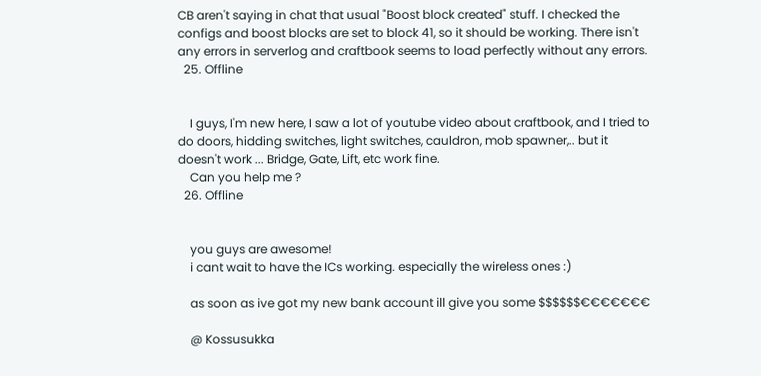CB aren't saying in chat that usual "Boost block created" stuff. I checked the configs and boost blocks are set to block 41, so it should be working. There isn't any errors in serverlog and craftbook seems to load perfectly without any errors.
  25. Offline


    I guys, I'm new here, I saw a lot of youtube video about craftbook, and I tried to do doors, hidding switches, light switches, cauldron, mob spawner,.. but it doesn't work ... Bridge, Gate, Lift, etc work fine.
    Can you help me ?
  26. Offline


    you guys are awesome!
    i cant wait to have the ICs working. especially the wireless ones :)

    as soon as ive got my new bank account ill give you some $$$$$$€€€€€€€

    @ Kossusukka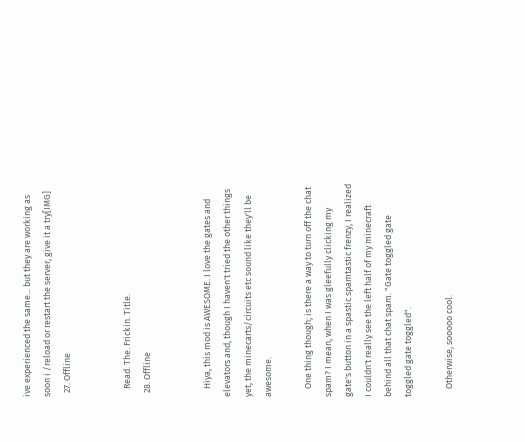ive experienced the same... but they are working as soon i /reload or restart the server, give it a try[IMG]
  27. Offline


    Read. The. Frickin. Title.
  28. Offline


    Hiya, this mod is AWESOME. I love the gates and elevators and, though I haven't tried the other things yet, the minecarts/circuits etc sound like they'll be awesome.

    One thing though; is there a way to turn off the chat spam? I mean, when I was gleefully clicking my gate's button in a spastic spamtastic frenzy, I realized I couldn't really see the left half of my minecraft behind all that chat spam. "Gate toggled gate toggled gate toggled".

    Otherwise, sooooo cool.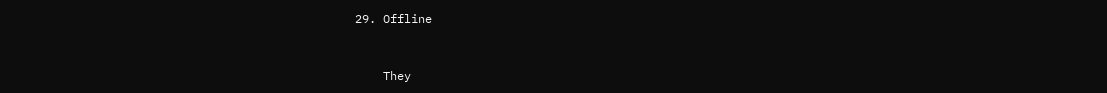29. Offline


    They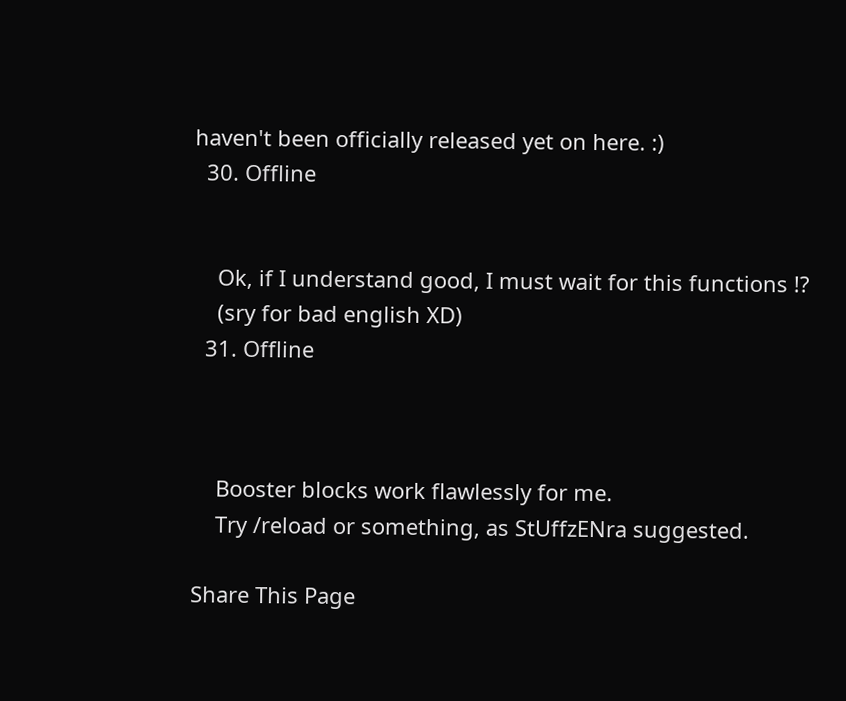haven't been officially released yet on here. :)
  30. Offline


    Ok, if I understand good, I must wait for this functions !?
    (sry for bad english XD)
  31. Offline



    Booster blocks work flawlessly for me.
    Try /reload or something, as StUffzENra suggested.

Share This Page